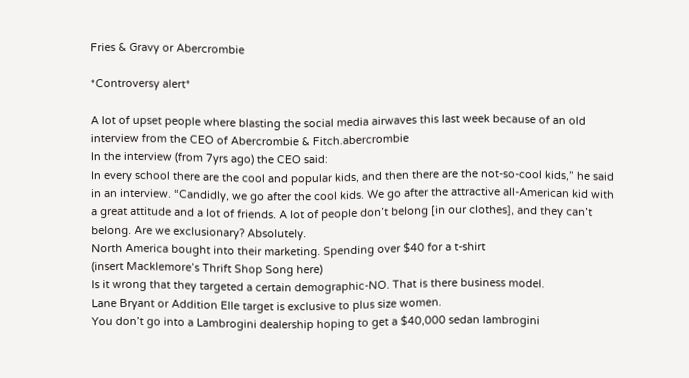Fries & Gravy or Abercrombie

*Controversy alert*

A lot of upset people where blasting the social media airwaves this last week because of an old interview from the CEO of Abercrombie & Fitch.abercrombie
In the interview (from 7yrs ago) the CEO said:
In every school there are the cool and popular kids, and then there are the not-so-cool kids,” he said in an interview. “Candidly, we go after the cool kids. We go after the attractive all-American kid with a great attitude and a lot of friends. A lot of people don’t belong [in our clothes], and they can’t belong. Are we exclusionary? Absolutely.
North America bought into their marketing. Spending over $40 for a t-shirt
(insert Macklemore’s Thrift Shop Song here)
Is it wrong that they targeted a certain demographic-NO. That is there business model.
Lane Bryant or Addition Elle target is exclusive to plus size women.
You don’t go into a Lambrogini dealership hoping to get a $40,000 sedan lambrogini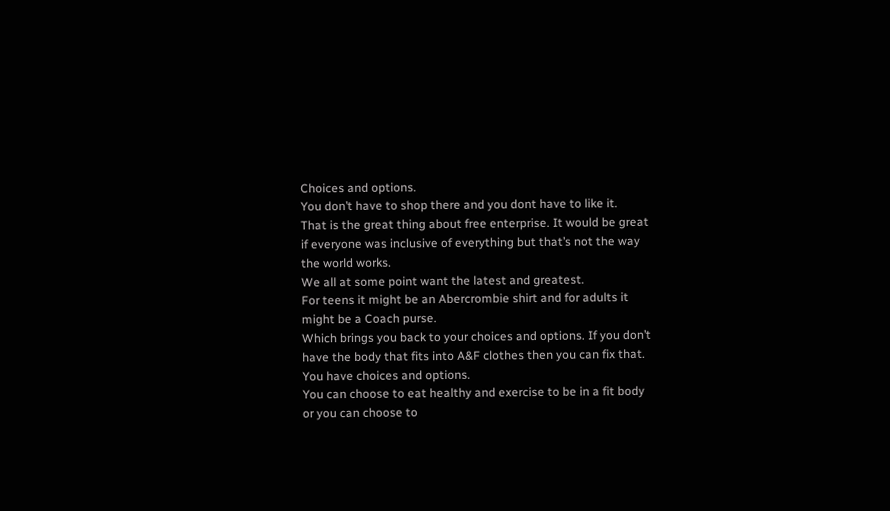Choices and options.
You don’t have to shop there and you dont have to like it.
That is the great thing about free enterprise. It would be great if everyone was inclusive of everything but that’s not the way the world works.
We all at some point want the latest and greatest.
For teens it might be an Abercrombie shirt and for adults it might be a Coach purse.
Which brings you back to your choices and options. If you don’t have the body that fits into A&F clothes then you can fix that. You have choices and options.
You can choose to eat healthy and exercise to be in a fit body or you can choose to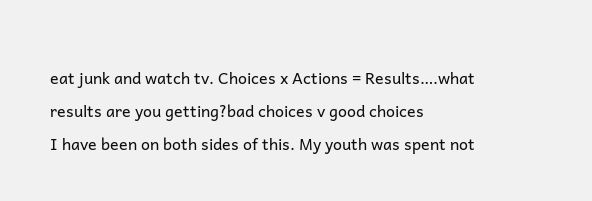eat junk and watch tv. Choices x Actions = Results….what results are you getting?bad choices v good choices
I have been on both sides of this. My youth was spent not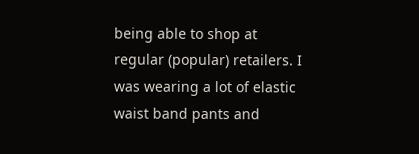being able to shop at regular (popular) retailers. I was wearing a lot of elastic waist band pants and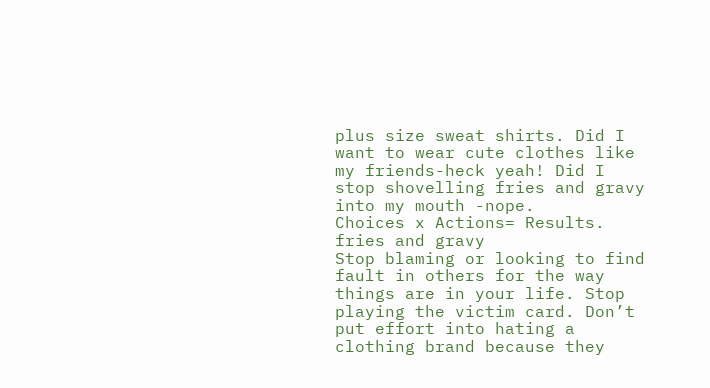plus size sweat shirts. Did I want to wear cute clothes like my friends-heck yeah! Did I stop shovelling fries and gravy into my mouth -nope.
Choices x Actions= Results. fries and gravy
Stop blaming or looking to find fault in others for the way things are in your life. Stop playing the victim card. Don’t put effort into hating a clothing brand because they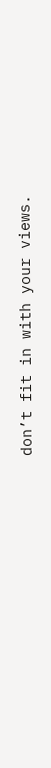don’t fit in with your views.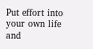Put effort into your own life and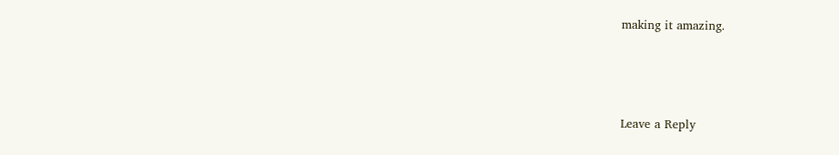making it amazing.



Leave a Reply